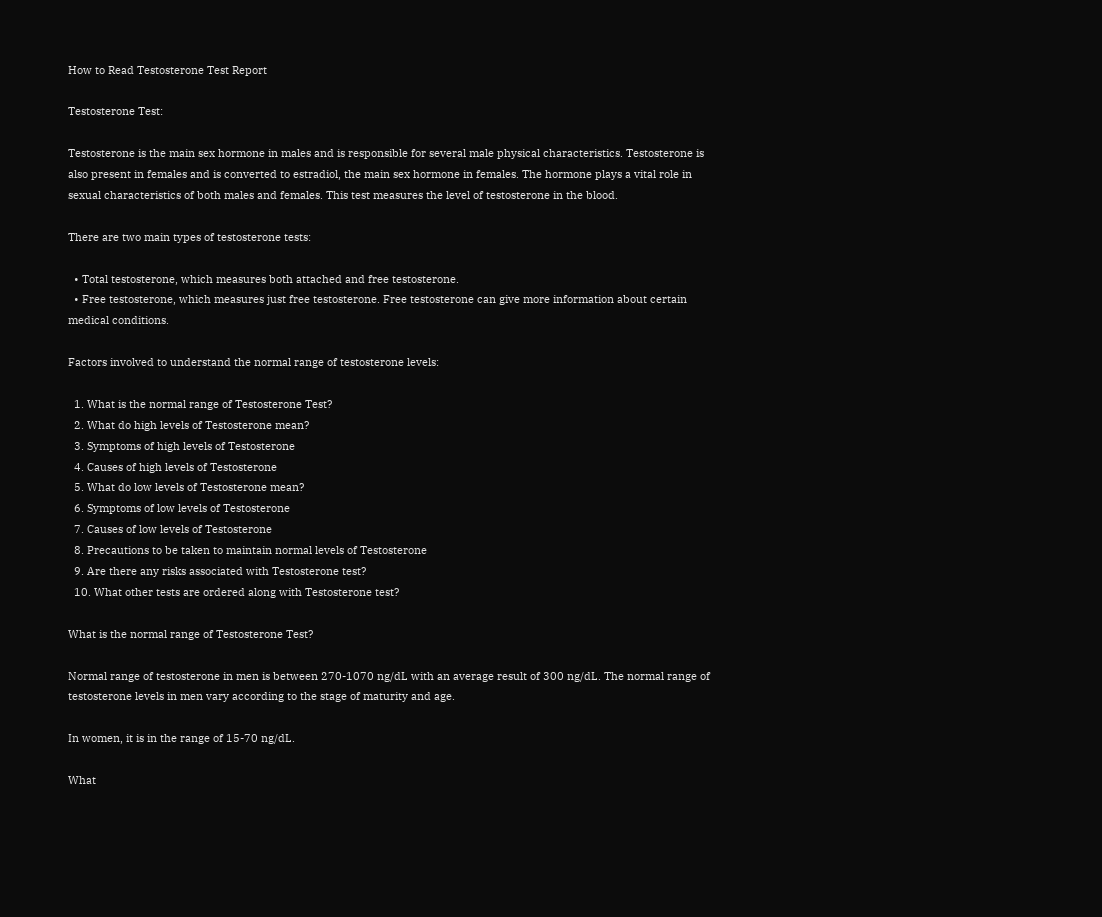How to Read Testosterone Test Report

Testosterone Test:

Testosterone is the main sex hormone in males and is responsible for several male physical characteristics. Testosterone is also present in females and is converted to estradiol, the main sex hormone in females. The hormone plays a vital role in sexual characteristics of both males and females. This test measures the level of testosterone in the blood.

There are two main types of testosterone tests:

  • Total testosterone, which measures both attached and free testosterone.
  • Free testosterone, which measures just free testosterone. Free testosterone can give more information about certain medical conditions.

Factors involved to understand the normal range of testosterone levels:

  1. What is the normal range of Testosterone Test?
  2. What do high levels of Testosterone mean?
  3. Symptoms of high levels of Testosterone
  4. Causes of high levels of Testosterone
  5. What do low levels of Testosterone mean?
  6. Symptoms of low levels of Testosterone
  7. Causes of low levels of Testosterone
  8. Precautions to be taken to maintain normal levels of Testosterone
  9. Are there any risks associated with Testosterone test?
  10. What other tests are ordered along with Testosterone test?

What is the normal range of Testosterone Test?

Normal range of testosterone in men is between 270-1070 ng/dL with an average result of 300 ng/dL. The normal range of testosterone levels in men vary according to the stage of maturity and age.

In women, it is in the range of 15-70 ng/dL.

What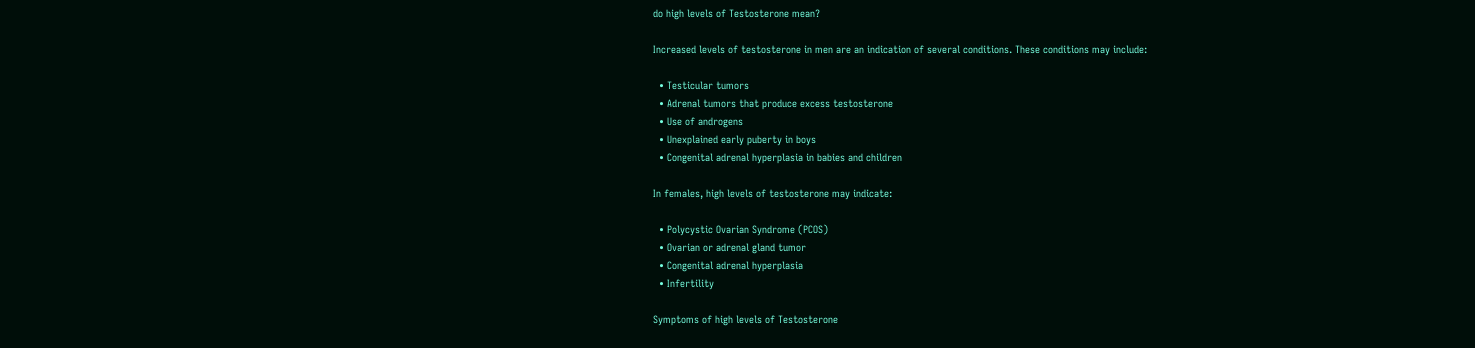do high levels of Testosterone mean?

Increased levels of testosterone in men are an indication of several conditions. These conditions may include:

  • Testicular tumors
  • Adrenal tumors that produce excess testosterone
  • Use of androgens
  • Unexplained early puberty in boys
  • Congenital adrenal hyperplasia in babies and children

In females, high levels of testosterone may indicate:

  • Polycystic Ovarian Syndrome (PCOS)
  • Ovarian or adrenal gland tumor
  • Congenital adrenal hyperplasia
  • Infertility

Symptoms of high levels of Testosterone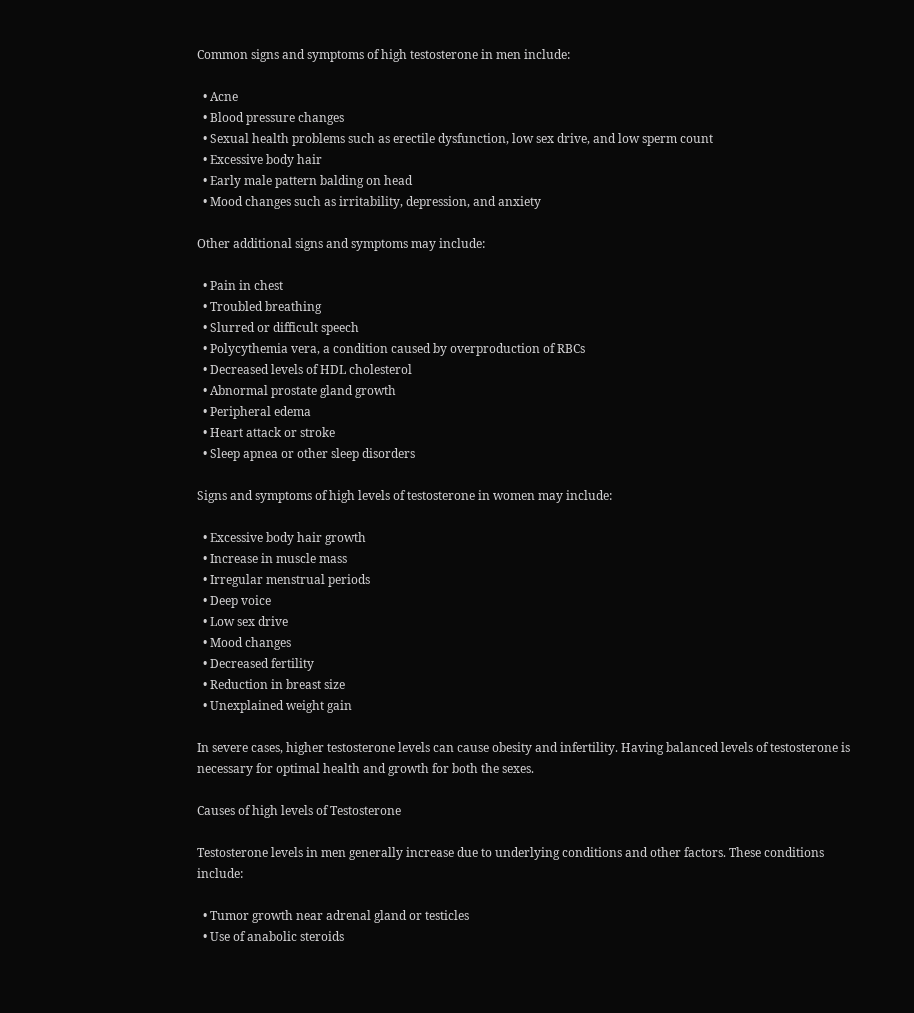Common signs and symptoms of high testosterone in men include:

  • Acne
  • Blood pressure changes
  • Sexual health problems such as erectile dysfunction, low sex drive, and low sperm count
  • Excessive body hair
  • Early male pattern balding on head
  • Mood changes such as irritability, depression, and anxiety

Other additional signs and symptoms may include:

  • Pain in chest
  • Troubled breathing
  • Slurred or difficult speech
  • Polycythemia vera, a condition caused by overproduction of RBCs
  • Decreased levels of HDL cholesterol
  • Abnormal prostate gland growth
  • Peripheral edema
  • Heart attack or stroke
  • Sleep apnea or other sleep disorders

Signs and symptoms of high levels of testosterone in women may include:

  • Excessive body hair growth
  • Increase in muscle mass
  • Irregular menstrual periods
  • Deep voice
  • Low sex drive
  • Mood changes
  • Decreased fertility
  • Reduction in breast size
  • Unexplained weight gain

In severe cases, higher testosterone levels can cause obesity and infertility. Having balanced levels of testosterone is necessary for optimal health and growth for both the sexes.

Causes of high levels of Testosterone

Testosterone levels in men generally increase due to underlying conditions and other factors. These conditions include:

  • Tumor growth near adrenal gland or testicles
  • Use of anabolic steroids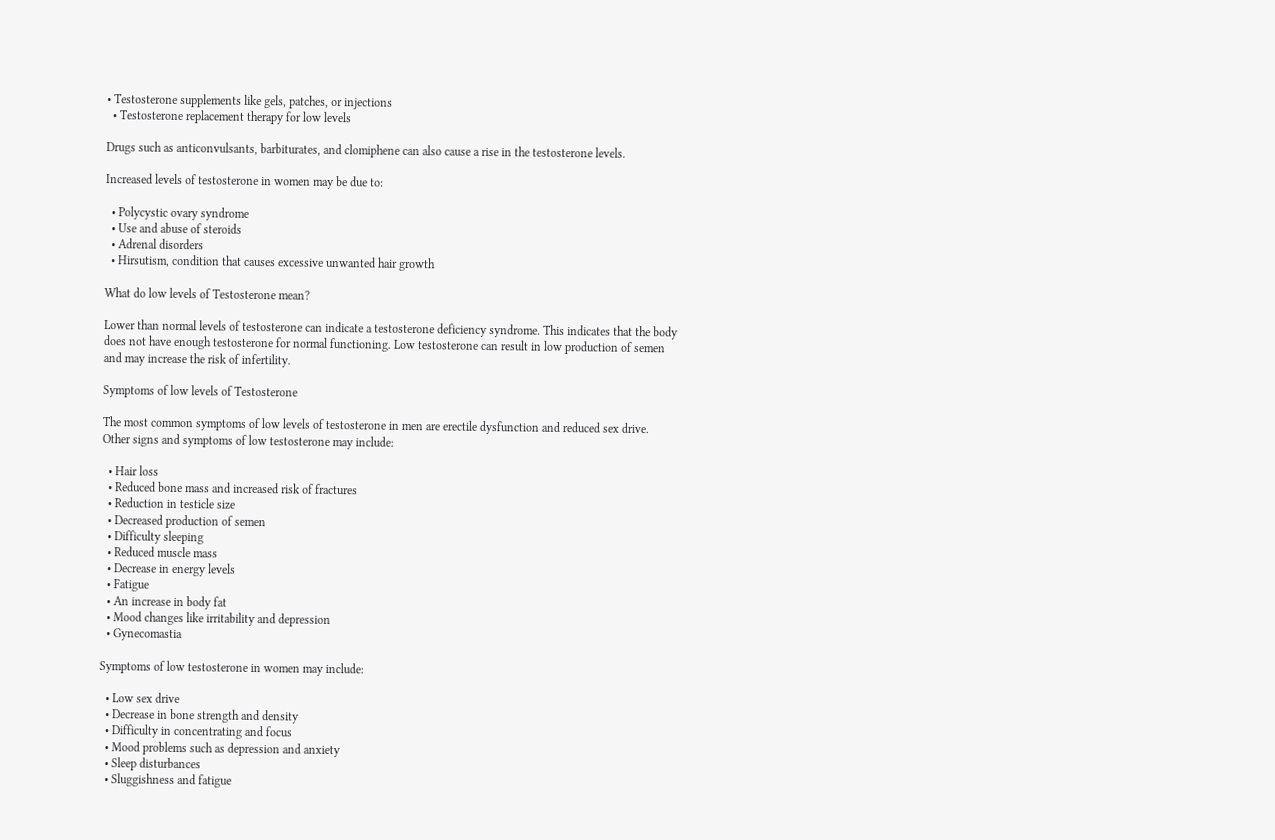• Testosterone supplements like gels, patches, or injections
  • Testosterone replacement therapy for low levels

Drugs such as anticonvulsants, barbiturates, and clomiphene can also cause a rise in the testosterone levels.

Increased levels of testosterone in women may be due to:

  • Polycystic ovary syndrome
  • Use and abuse of steroids
  • Adrenal disorders
  • Hirsutism, condition that causes excessive unwanted hair growth

What do low levels of Testosterone mean?

Lower than normal levels of testosterone can indicate a testosterone deficiency syndrome. This indicates that the body does not have enough testosterone for normal functioning. Low testosterone can result in low production of semen and may increase the risk of infertility.

Symptoms of low levels of Testosterone

The most common symptoms of low levels of testosterone in men are erectile dysfunction and reduced sex drive. Other signs and symptoms of low testosterone may include:

  • Hair loss
  • Reduced bone mass and increased risk of fractures
  • Reduction in testicle size
  • Decreased production of semen
  • Difficulty sleeping
  • Reduced muscle mass
  • Decrease in energy levels
  • Fatigue
  • An increase in body fat
  • Mood changes like irritability and depression
  • Gynecomastia

Symptoms of low testosterone in women may include:

  • Low sex drive
  • Decrease in bone strength and density
  • Difficulty in concentrating and focus
  • Mood problems such as depression and anxiety
  • Sleep disturbances
  • Sluggishness and fatigue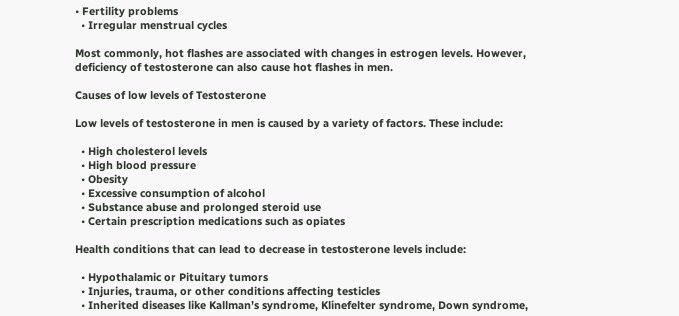• Fertility problems
  • Irregular menstrual cycles

Most commonly, hot flashes are associated with changes in estrogen levels. However, deficiency of testosterone can also cause hot flashes in men.

Causes of low levels of Testosterone

Low levels of testosterone in men is caused by a variety of factors. These include:

  • High cholesterol levels
  • High blood pressure
  • Obesity
  • Excessive consumption of alcohol
  • Substance abuse and prolonged steroid use
  • Certain prescription medications such as opiates

Health conditions that can lead to decrease in testosterone levels include:

  • Hypothalamic or Pituitary tumors
  • Injuries, trauma, or other conditions affecting testicles
  • Inherited diseases like Kallman’s syndrome, Klinefelter syndrome, Down syndrome,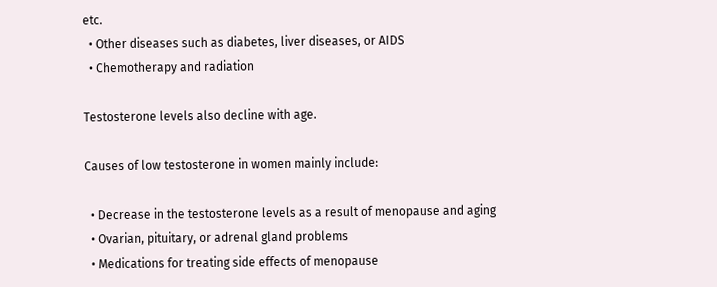etc.
  • Other diseases such as diabetes, liver diseases, or AIDS
  • Chemotherapy and radiation

Testosterone levels also decline with age.

Causes of low testosterone in women mainly include:

  • Decrease in the testosterone levels as a result of menopause and aging
  • Ovarian, pituitary, or adrenal gland problems
  • Medications for treating side effects of menopause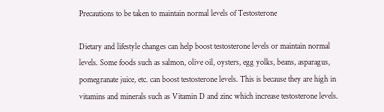Precautions to be taken to maintain normal levels of Testosterone

Dietary and lifestyle changes can help boost testosterone levels or maintain normal levels. Some foods such as salmon, olive oil, oysters, egg yolks, beans, asparagus, pomegranate juice, etc. can boost testosterone levels. This is because they are high in vitamins and minerals such as Vitamin D and zinc which increase testosterone levels.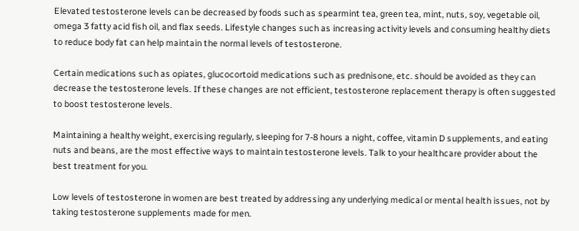Elevated testosterone levels can be decreased by foods such as spearmint tea, green tea, mint, nuts, soy, vegetable oil, omega 3 fatty acid fish oil, and flax seeds. Lifestyle changes such as increasing activity levels and consuming healthy diets to reduce body fat can help maintain the normal levels of testosterone.

Certain medications such as opiates, glucocortoid medications such as prednisone, etc. should be avoided as they can decrease the testosterone levels. If these changes are not efficient, testosterone replacement therapy is often suggested to boost testosterone levels.

Maintaining a healthy weight, exercising regularly, sleeping for 7-8 hours a night, coffee, vitamin D supplements, and eating nuts and beans, are the most effective ways to maintain testosterone levels. Talk to your healthcare provider about the best treatment for you.

Low levels of testosterone in women are best treated by addressing any underlying medical or mental health issues, not by taking testosterone supplements made for men.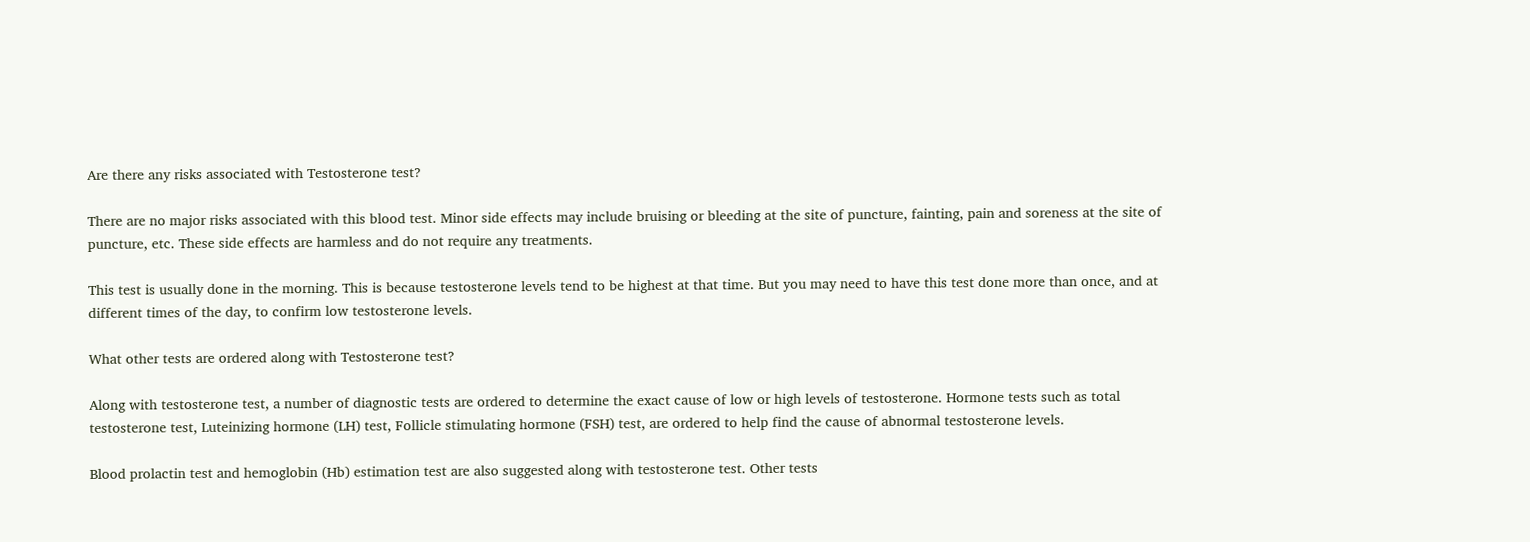Are there any risks associated with Testosterone test?

There are no major risks associated with this blood test. Minor side effects may include bruising or bleeding at the site of puncture, fainting, pain and soreness at the site of puncture, etc. These side effects are harmless and do not require any treatments.

This test is usually done in the morning. This is because testosterone levels tend to be highest at that time. But you may need to have this test done more than once, and at different times of the day, to confirm low testosterone levels.

What other tests are ordered along with Testosterone test?

Along with testosterone test, a number of diagnostic tests are ordered to determine the exact cause of low or high levels of testosterone. Hormone tests such as total testosterone test, Luteinizing hormone (LH) test, Follicle stimulating hormone (FSH) test, are ordered to help find the cause of abnormal testosterone levels.

Blood prolactin test and hemoglobin (Hb) estimation test are also suggested along with testosterone test. Other tests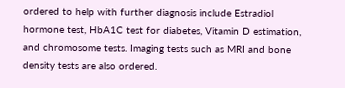ordered to help with further diagnosis include Estradiol hormone test, HbA1C test for diabetes, Vitamin D estimation, and chromosome tests. Imaging tests such as MRI and bone density tests are also ordered.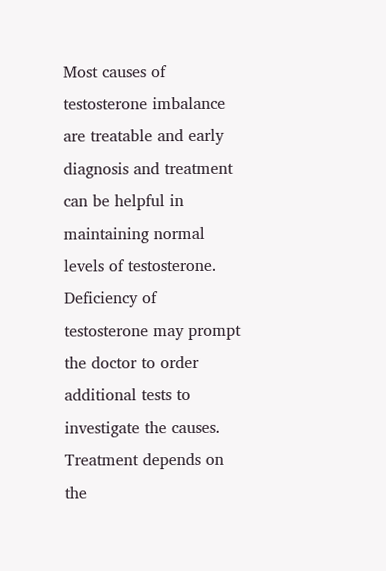Most causes of testosterone imbalance are treatable and early diagnosis and treatment can be helpful in maintaining normal levels of testosterone. Deficiency of testosterone may prompt the doctor to order additional tests to investigate the causes. Treatment depends on the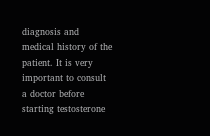diagnosis and medical history of the patient. It is very important to consult a doctor before starting testosterone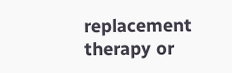replacement therapy or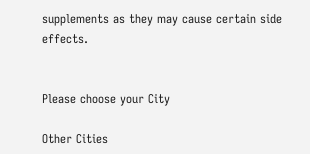supplements as they may cause certain side effects.


Please choose your City

Other Cities